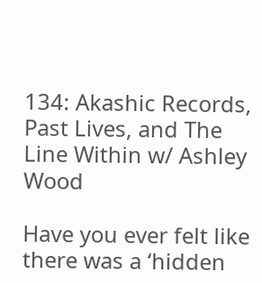134: Akashic Records, Past Lives, and The Line Within w/ Ashley Wood

Have you ever felt like there was a ‘hidden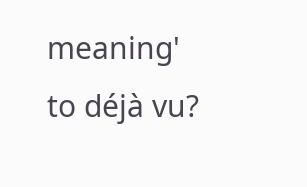meaning' to déjà vu?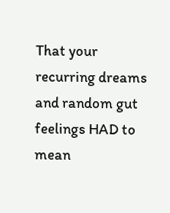That your recurring dreams and random gut feelings HAD to mean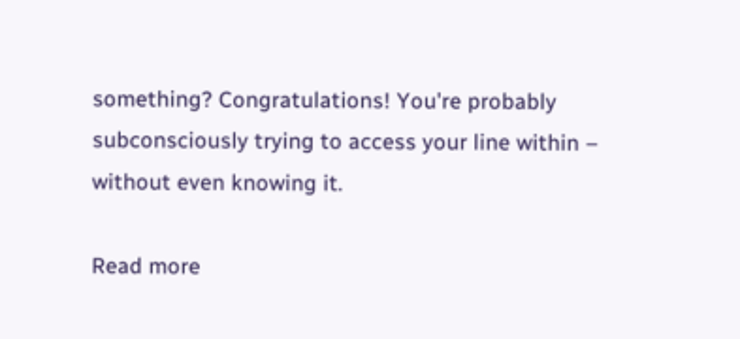something? Congratulations! You're probably subconsciously trying to access your line within – without even knowing it.

Read more